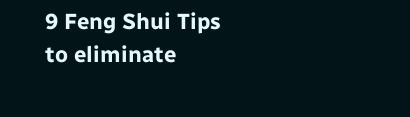9 Feng Shui Tips to eliminate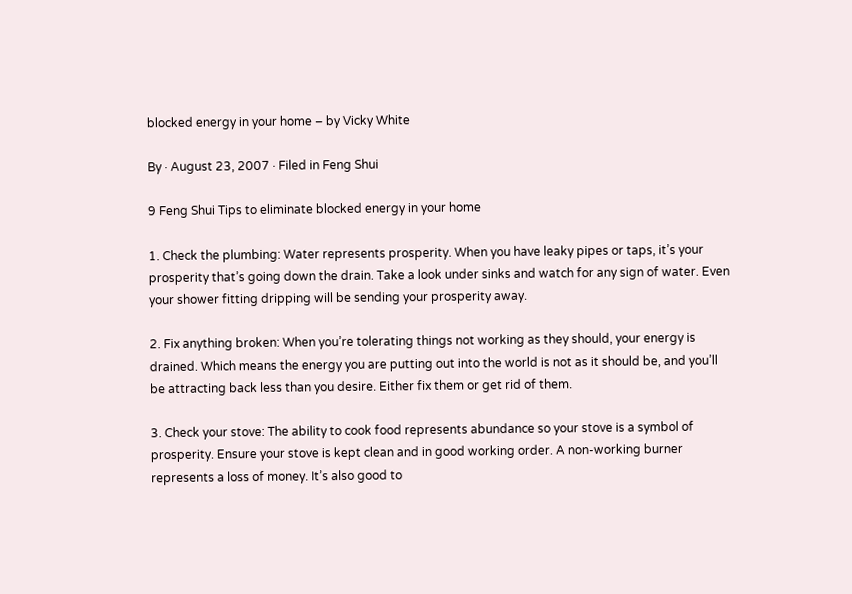blocked energy in your home – by Vicky White

By · August 23, 2007 · Filed in Feng Shui

9 Feng Shui Tips to eliminate blocked energy in your home

1. Check the plumbing: Water represents prosperity. When you have leaky pipes or taps, it’s your prosperity that’s going down the drain. Take a look under sinks and watch for any sign of water. Even your shower fitting dripping will be sending your prosperity away.

2. Fix anything broken: When you’re tolerating things not working as they should, your energy is drained. Which means the energy you are putting out into the world is not as it should be, and you’ll be attracting back less than you desire. Either fix them or get rid of them.

3. Check your stove: The ability to cook food represents abundance so your stove is a symbol of prosperity. Ensure your stove is kept clean and in good working order. A non-working burner represents a loss of money. It’s also good to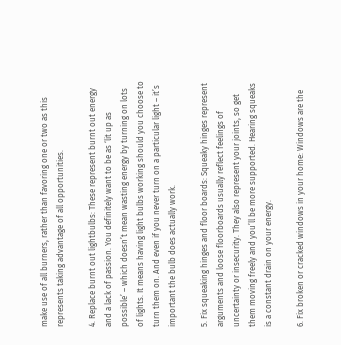make use of all burners, rather than favoring one or two as this represents taking advantage of all opportunities.

4. Replace burnt out lightbulbs: These represent burnt out energy and a lack of passion. You definitely want to be as ‘lit up as possible’ – which doesn’t mean wasting energy by turning on lots of lights. It means having light bulbs working should you choose to turn them on. And even if you never turn on a particular light – it’s important the bulb does actually work.

5. Fix squeaking hinges and floor boards: Squeaky hinges represent arguments and loose floorboards usually reflect feelings of uncertainty or insecurity. They also represent your joints, so get them moving freely and you’ll be more supported. Hearing squeaks is a constant drain on your energy.

6. Fix broken or cracked windows in your home: Windows are the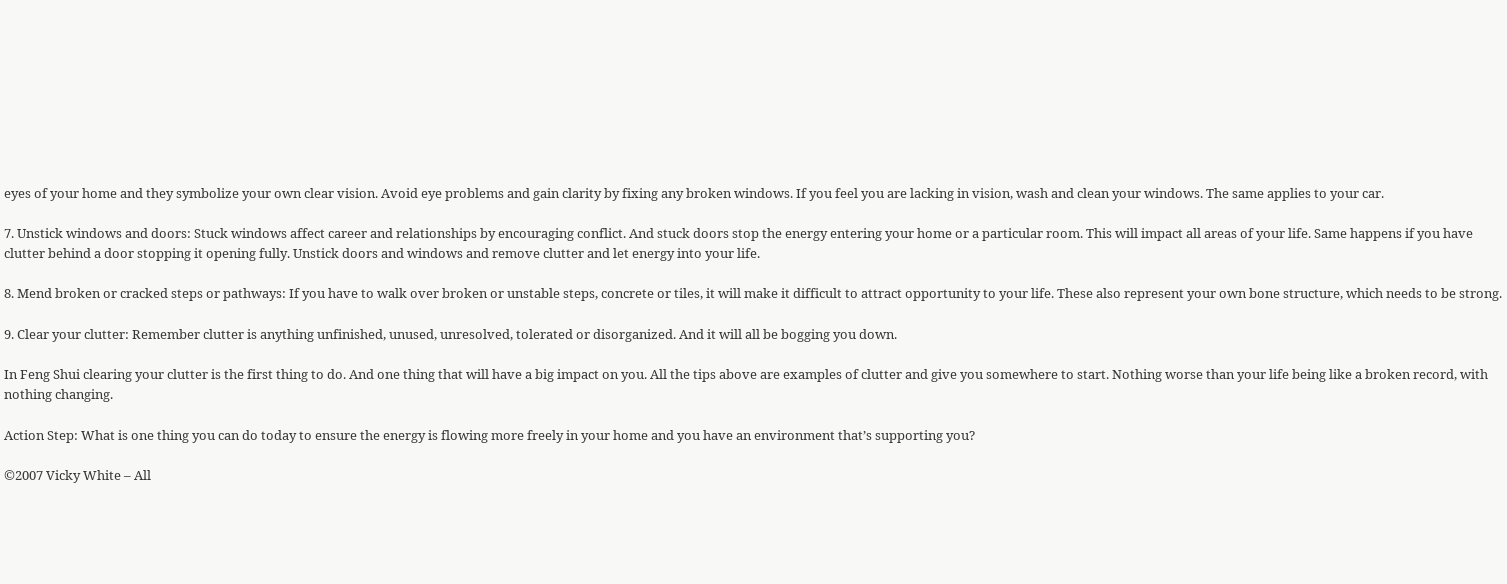eyes of your home and they symbolize your own clear vision. Avoid eye problems and gain clarity by fixing any broken windows. If you feel you are lacking in vision, wash and clean your windows. The same applies to your car.

7. Unstick windows and doors: Stuck windows affect career and relationships by encouraging conflict. And stuck doors stop the energy entering your home or a particular room. This will impact all areas of your life. Same happens if you have clutter behind a door stopping it opening fully. Unstick doors and windows and remove clutter and let energy into your life.

8. Mend broken or cracked steps or pathways: If you have to walk over broken or unstable steps, concrete or tiles, it will make it difficult to attract opportunity to your life. These also represent your own bone structure, which needs to be strong.

9. Clear your clutter: Remember clutter is anything unfinished, unused, unresolved, tolerated or disorganized. And it will all be bogging you down.

In Feng Shui clearing your clutter is the first thing to do. And one thing that will have a big impact on you. All the tips above are examples of clutter and give you somewhere to start. Nothing worse than your life being like a broken record, with nothing changing.

Action Step: What is one thing you can do today to ensure the energy is flowing more freely in your home and you have an environment that’s supporting you?

©2007 Vicky White – All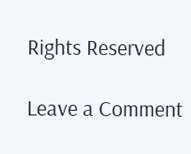Rights Reserved

Leave a Comment